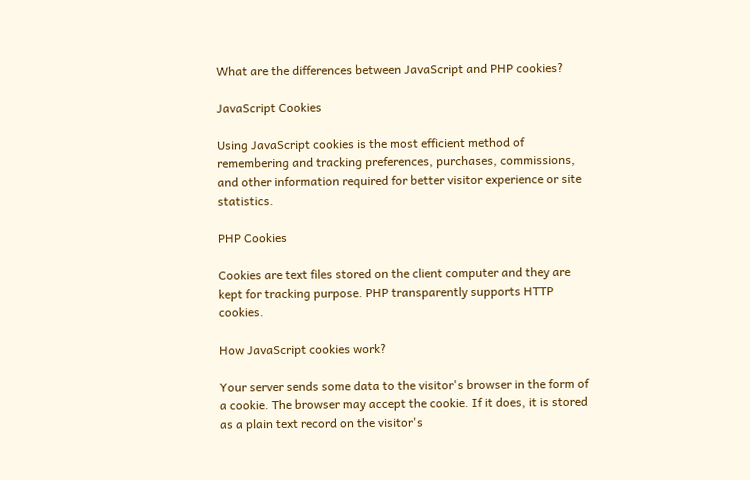What are the differences between JavaScript and PHP cookies?

JavaScript Cookies

Using JavaScript cookies is the most efficient method of remembering and tracking preferences, purchases, commissions, and other information required for better visitor experience or site statistics.

PHP Cookies

Cookies are text files stored on the client computer and they are kept for tracking purpose. PHP transparently supports HTTP cookies.

How JavaScript cookies work?

Your server sends some data to the visitor's browser in the form of a cookie. The browser may accept the cookie. If it does, it is stored as a plain text record on the visitor's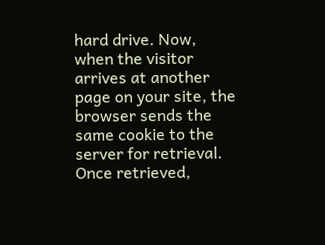hard drive. Now, when the visitor arrives at another page on your site, the browser sends the same cookie to the server for retrieval. Once retrieved,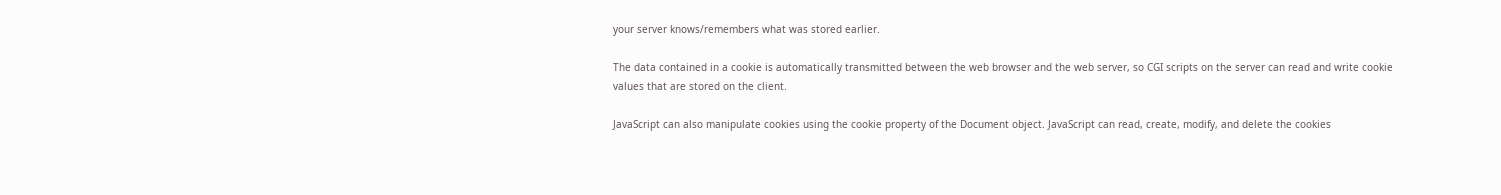your server knows/remembers what was stored earlier.

The data contained in a cookie is automatically transmitted between the web browser and the web server, so CGI scripts on the server can read and write cookie values that are stored on the client.

JavaScript can also manipulate cookies using the cookie property of the Document object. JavaScript can read, create, modify, and delete the cookies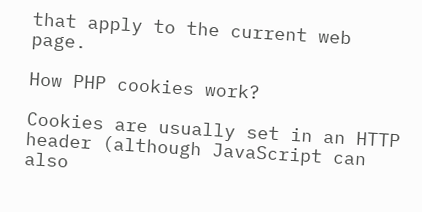that apply to the current web page.

How PHP cookies work?

Cookies are usually set in an HTTP header (although JavaScript can also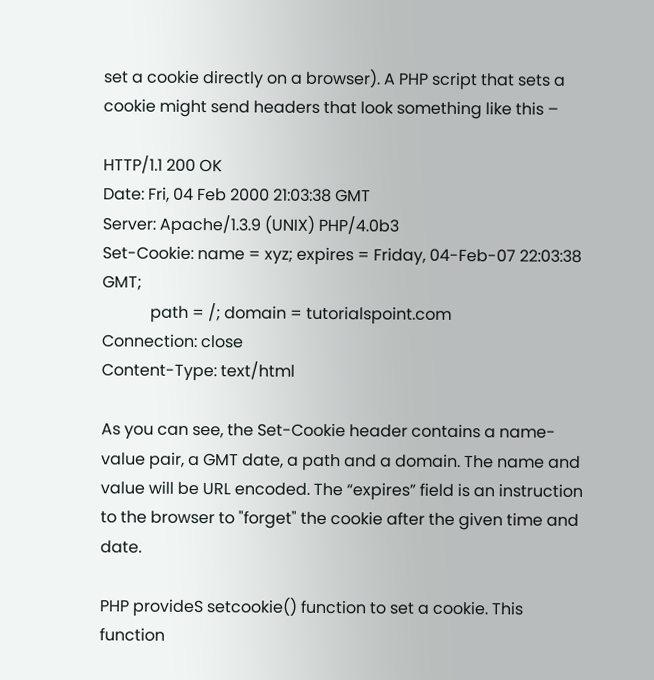set a cookie directly on a browser). A PHP script that sets a cookie might send headers that look something like this –

HTTP/1.1 200 OK
Date: Fri, 04 Feb 2000 21:03:38 GMT
Server: Apache/1.3.9 (UNIX) PHP/4.0b3
Set-Cookie: name = xyz; expires = Friday, 04-Feb-07 22:03:38 GMT;
            path = /; domain = tutorialspoint.com
Connection: close
Content-Type: text/html

As you can see, the Set-Cookie header contains a name-value pair, a GMT date, a path and a domain. The name and value will be URL encoded. The “expires” field is an instruction to the browser to "forget" the cookie after the given time and date.

PHP provideS setcookie() function to set a cookie. This function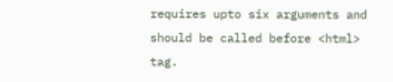requires upto six arguments and should be called before <html> tag.